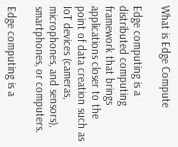What is Edge Compute

Edge computing is a distributed computing framework that brings applications closer to the point of data creation such as IoT devices (cameras, microphones, and sensors), smartphones, or computers.

Edge computing is a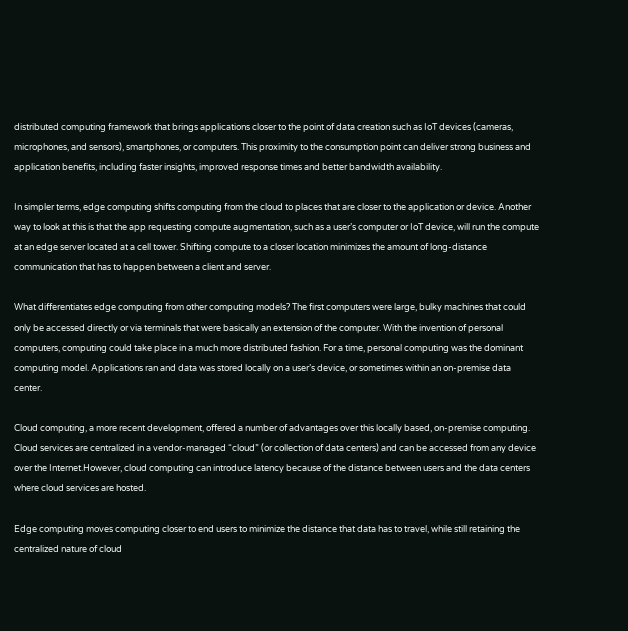distributed computing framework that brings applications closer to the point of data creation such as IoT devices (cameras, microphones, and sensors), smartphones, or computers. This proximity to the consumption point can deliver strong business and application benefits, including faster insights, improved response times and better bandwidth availability.

In simpler terms, edge computing shifts computing from the cloud to places that are closer to the application or device. Another way to look at this is that the app requesting compute augmentation, such as a user’s computer or IoT device, will run the compute at an edge server located at a cell tower. Shifting compute to a closer location minimizes the amount of long-distance communication that has to happen between a client and server.

What differentiates edge computing from other computing models? The first computers were large, bulky machines that could only be accessed directly or via terminals that were basically an extension of the computer. With the invention of personal computers, computing could take place in a much more distributed fashion. For a time, personal computing was the dominant computing model. Applications ran and data was stored locally on a user’s device, or sometimes within an on-premise data center.

Cloud computing, a more recent development, offered a number of advantages over this locally based, on-premise computing. Cloud services are centralized in a vendor-managed “cloud” (or collection of data centers) and can be accessed from any device over the Internet.However, cloud computing can introduce latency because of the distance between users and the data centers where cloud services are hosted.

Edge computing moves computing closer to end users to minimize the distance that data has to travel, while still retaining the centralized nature of cloud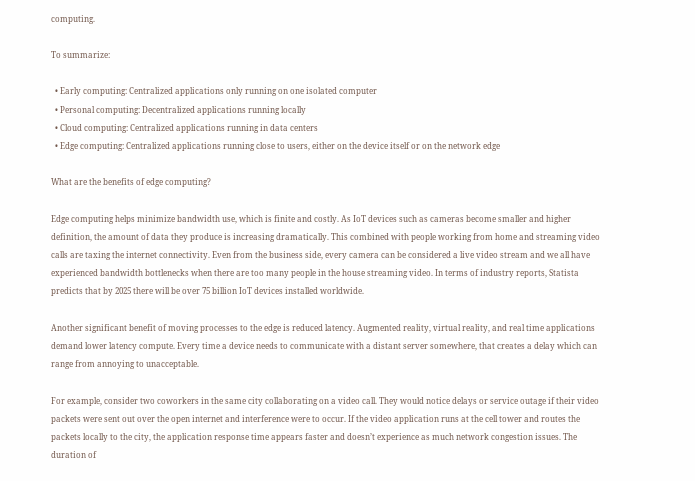computing.

To summarize:

  • Early computing: Centralized applications only running on one isolated computer
  • Personal computing: Decentralized applications running locally
  • Cloud computing: Centralized applications running in data centers
  • Edge computing: Centralized applications running close to users, either on the device itself or on the network edge

What are the benefits of edge computing?

Edge computing helps minimize bandwidth use, which is finite and costly. As IoT devices such as cameras become smaller and higher definition, the amount of data they produce is increasing dramatically. This combined with people working from home and streaming video calls are taxing the internet connectivity. Even from the business side, every camera can be considered a live video stream and we all have experienced bandwidth bottlenecks when there are too many people in the house streaming video. In terms of industry reports, Statista predicts that by 2025 there will be over 75 billion IoT devices installed worldwide.

Another significant benefit of moving processes to the edge is reduced latency. Augmented reality, virtual reality, and real time applications demand lower latency compute. Every time a device needs to communicate with a distant server somewhere, that creates a delay which can range from annoying to unacceptable.

For example, consider two coworkers in the same city collaborating on a video call. They would notice delays or service outage if their video packets were sent out over the open internet and interference were to occur. If the video application runs at the cell tower and routes the packets locally to the city, the application response time appears faster and doesn’t experience as much network congestion issues. The duration of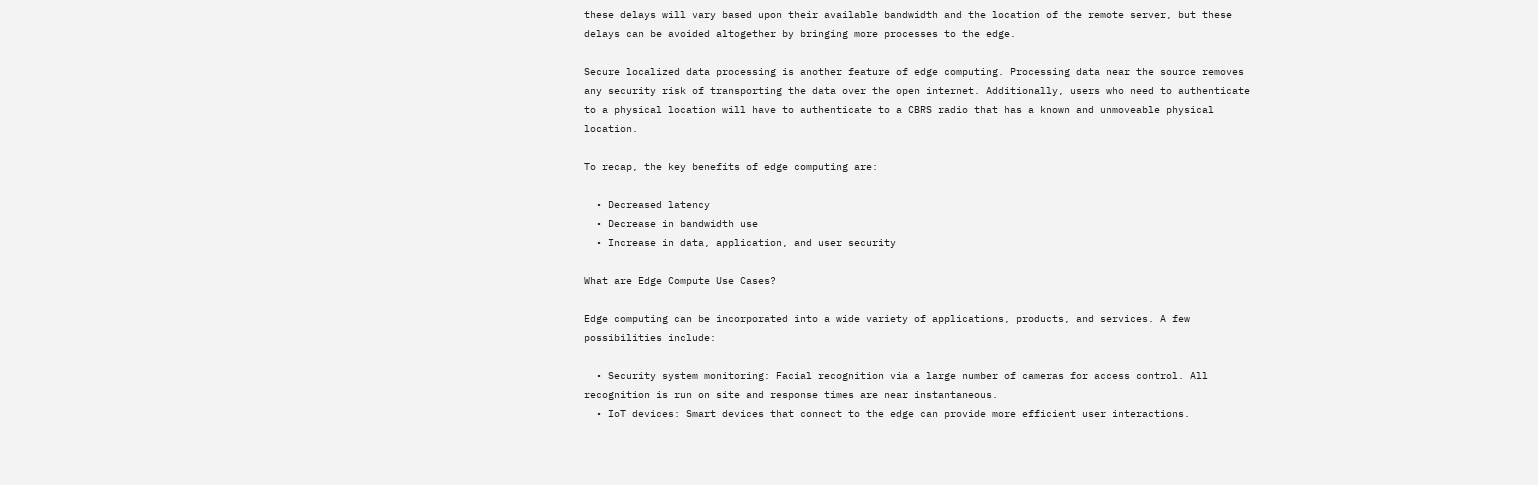these delays will vary based upon their available bandwidth and the location of the remote server, but these delays can be avoided altogether by bringing more processes to the edge.

Secure localized data processing is another feature of edge computing. Processing data near the source removes any security risk of transporting the data over the open internet. Additionally, users who need to authenticate to a physical location will have to authenticate to a CBRS radio that has a known and unmoveable physical location.

To recap, the key benefits of edge computing are:

  • Decreased latency
  • Decrease in bandwidth use
  • Increase in data, application, and user security

What are Edge Compute Use Cases?

Edge computing can be incorporated into a wide variety of applications, products, and services. A few possibilities include:

  • Security system monitoring: Facial recognition via a large number of cameras for access control. All recognition is run on site and response times are near instantaneous.
  • IoT devices: Smart devices that connect to the edge can provide more efficient user interactions.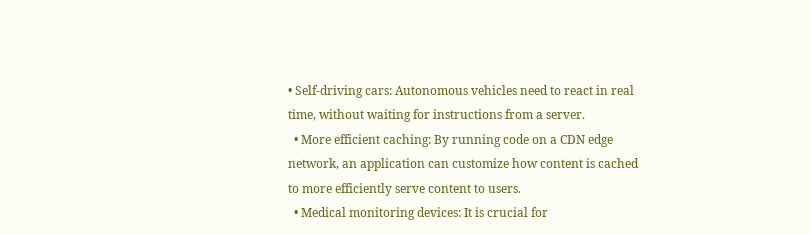• Self-driving cars: Autonomous vehicles need to react in real time, without waiting for instructions from a server.
  • More efficient caching: By running code on a CDN edge network, an application can customize how content is cached to more efficiently serve content to users.
  • Medical monitoring devices: It is crucial for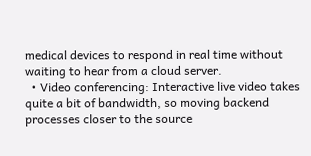medical devices to respond in real time without waiting to hear from a cloud server.
  • Video conferencing: Interactive live video takes quite a bit of bandwidth, so moving backend processes closer to the source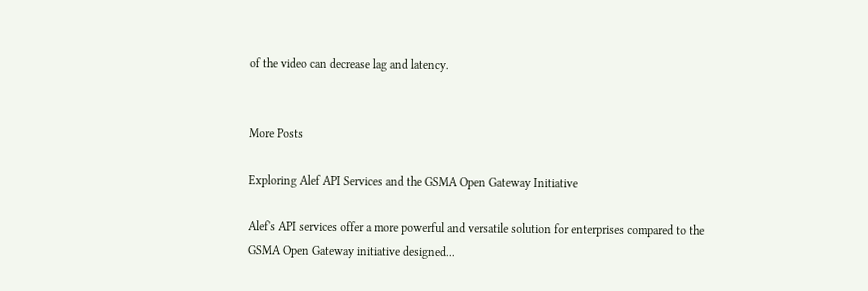of the video can decrease lag and latency.


More Posts

Exploring Alef API Services and the GSMA Open Gateway Initiative

Alef's API services offer a more powerful and versatile solution for enterprises compared to the GSMA Open Gateway initiative designed...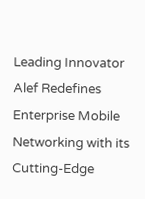Leading Innovator Alef Redefines Enterprise Mobile Networking with its Cutting-Edge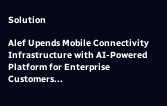Solution

Alef Upends Mobile Connectivity Infrastructure with AI-Powered Platform for Enterprise Customers...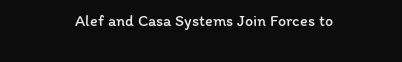Alef and Casa Systems Join Forces to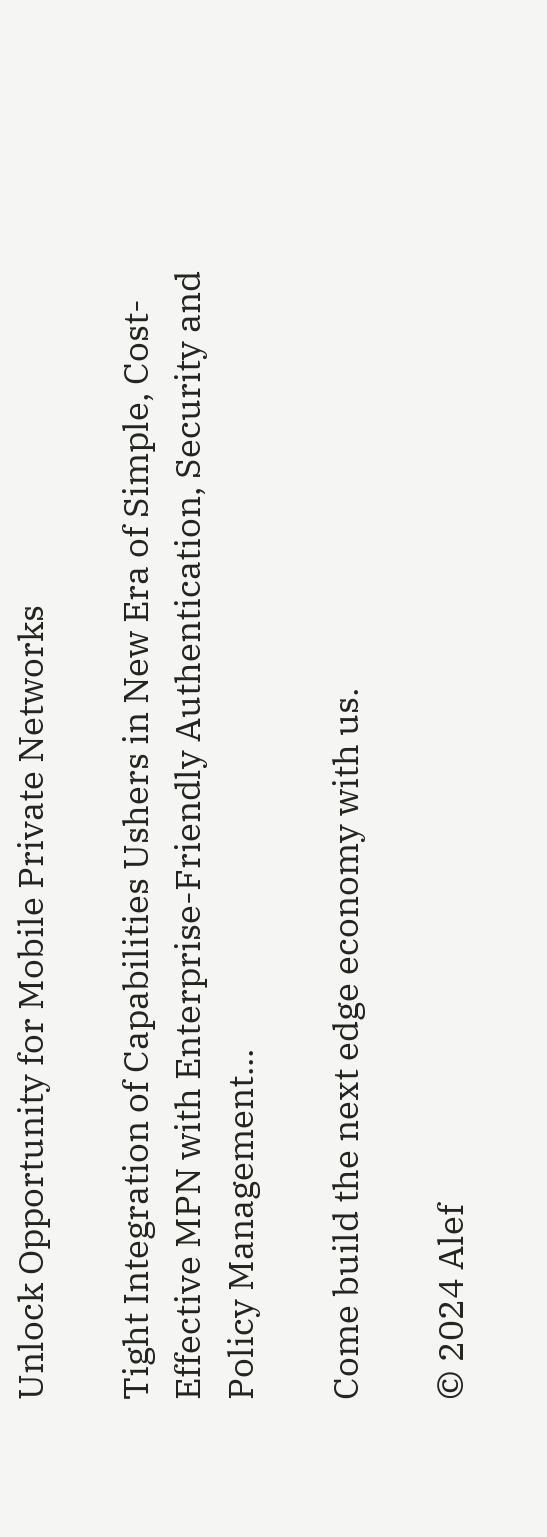Unlock Opportunity for Mobile Private Networks

Tight Integration of Capabilities Ushers in New Era of Simple, Cost-Effective MPN with Enterprise-Friendly Authentication, Security and Policy Management...

Come build the next edge economy with us.

© 2024 Alef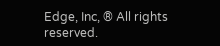Edge, Inc, ® All rights reserved.